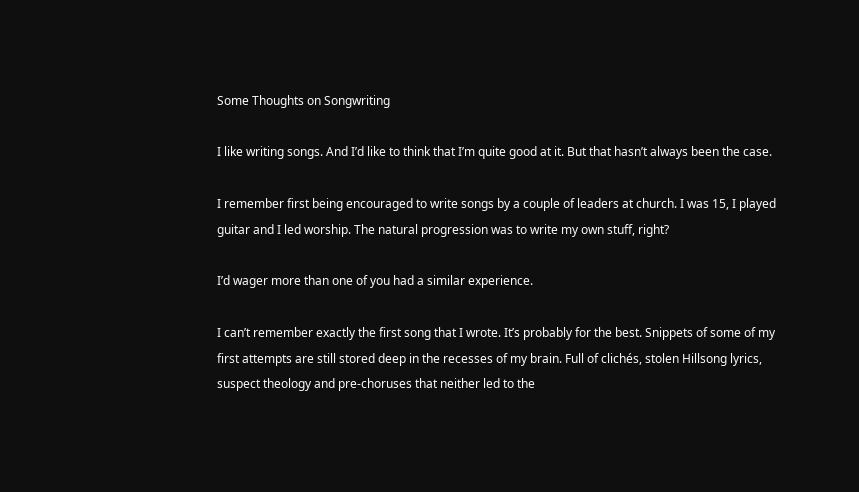Some Thoughts on Songwriting

I like writing songs. And I’d like to think that I’m quite good at it. But that hasn’t always been the case.

I remember first being encouraged to write songs by a couple of leaders at church. I was 15, I played guitar and I led worship. The natural progression was to write my own stuff, right?

I’d wager more than one of you had a similar experience.

I can’t remember exactly the first song that I wrote. It’s probably for the best. Snippets of some of my first attempts are still stored deep in the recesses of my brain. Full of clichés, stolen Hillsong lyrics, suspect theology and pre-choruses that neither led to the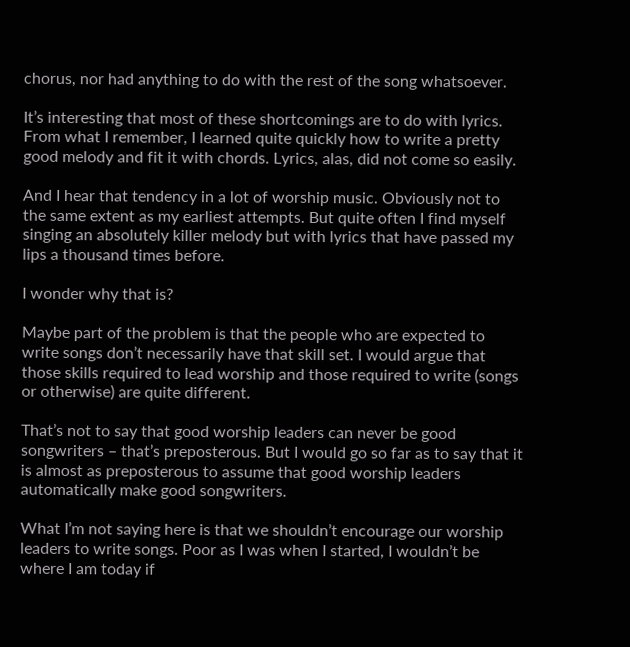chorus, nor had anything to do with the rest of the song whatsoever.

It’s interesting that most of these shortcomings are to do with lyrics. From what I remember, I learned quite quickly how to write a pretty good melody and fit it with chords. Lyrics, alas, did not come so easily.

And I hear that tendency in a lot of worship music. Obviously not to the same extent as my earliest attempts. But quite often I find myself singing an absolutely killer melody but with lyrics that have passed my lips a thousand times before.

I wonder why that is?

Maybe part of the problem is that the people who are expected to write songs don’t necessarily have that skill set. I would argue that those skills required to lead worship and those required to write (songs or otherwise) are quite different.

That’s not to say that good worship leaders can never be good songwriters – that’s preposterous. But I would go so far as to say that it is almost as preposterous to assume that good worship leaders automatically make good songwriters.

What I’m not saying here is that we shouldn’t encourage our worship leaders to write songs. Poor as I was when I started, I wouldn’t be where I am today if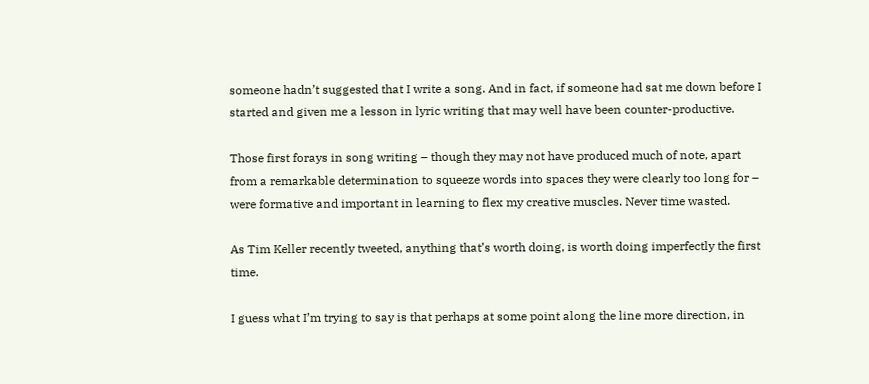someone hadn’t suggested that I write a song. And in fact, if someone had sat me down before I started and given me a lesson in lyric writing that may well have been counter-productive.

Those first forays in song writing – though they may not have produced much of note, apart from a remarkable determination to squeeze words into spaces they were clearly too long for – were formative and important in learning to flex my creative muscles. Never time wasted.

As Tim Keller recently tweeted, anything that’s worth doing, is worth doing imperfectly the first time.

I guess what I’m trying to say is that perhaps at some point along the line more direction, in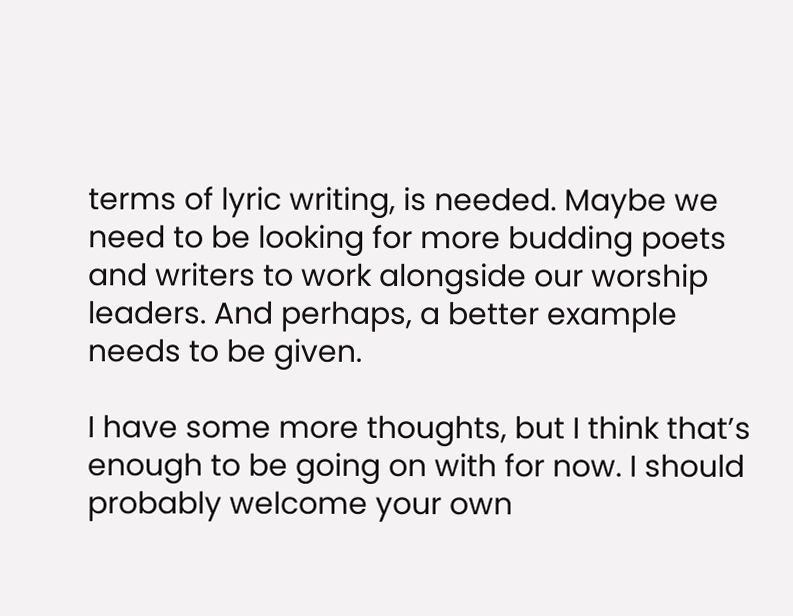terms of lyric writing, is needed. Maybe we need to be looking for more budding poets and writers to work alongside our worship leaders. And perhaps, a better example needs to be given.

I have some more thoughts, but I think that’s enough to be going on with for now. I should probably welcome your own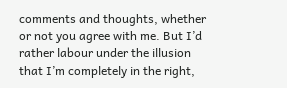comments and thoughts, whether or not you agree with me. But I’d rather labour under the illusion that I’m completely in the right,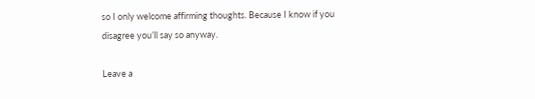so I only welcome affirming thoughts. Because I know if you disagree you’ll say so anyway.

Leave a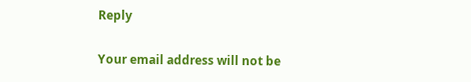Reply

Your email address will not be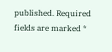published. Required fields are marked *